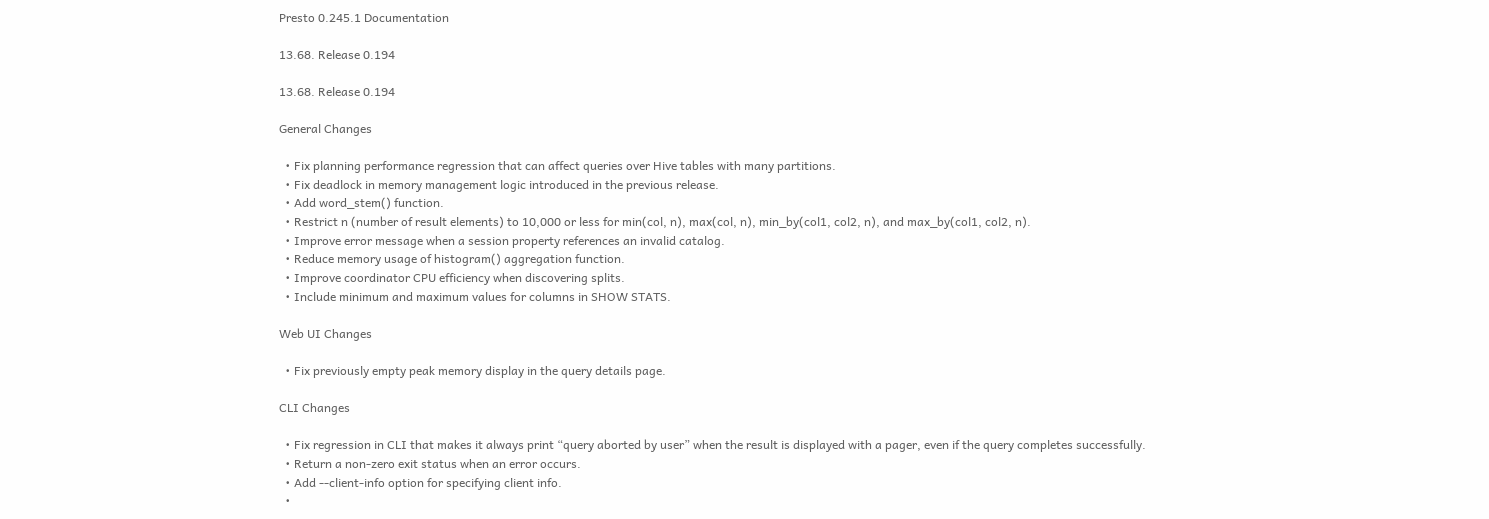Presto 0.245.1 Documentation

13.68. Release 0.194

13.68. Release 0.194

General Changes

  • Fix planning performance regression that can affect queries over Hive tables with many partitions.
  • Fix deadlock in memory management logic introduced in the previous release.
  • Add word_stem() function.
  • Restrict n (number of result elements) to 10,000 or less for min(col, n), max(col, n), min_by(col1, col2, n), and max_by(col1, col2, n).
  • Improve error message when a session property references an invalid catalog.
  • Reduce memory usage of histogram() aggregation function.
  • Improve coordinator CPU efficiency when discovering splits.
  • Include minimum and maximum values for columns in SHOW STATS.

Web UI Changes

  • Fix previously empty peak memory display in the query details page.

CLI Changes

  • Fix regression in CLI that makes it always print “query aborted by user” when the result is displayed with a pager, even if the query completes successfully.
  • Return a non-zero exit status when an error occurs.
  • Add --client-info option for specifying client info.
  •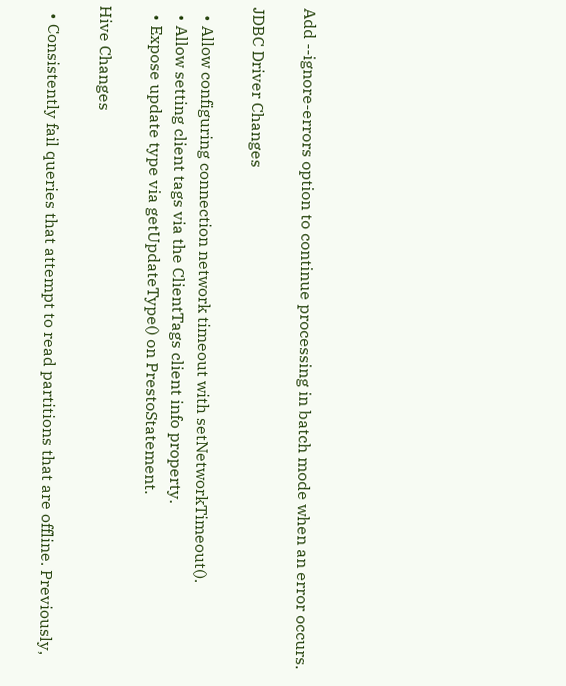Add --ignore-errors option to continue processing in batch mode when an error occurs.

JDBC Driver Changes

  • Allow configuring connection network timeout with setNetworkTimeout().
  • Allow setting client tags via the ClientTags client info property.
  • Expose update type via getUpdateType() on PrestoStatement.

Hive Changes

  • Consistently fail queries that attempt to read partitions that are offline. Previously,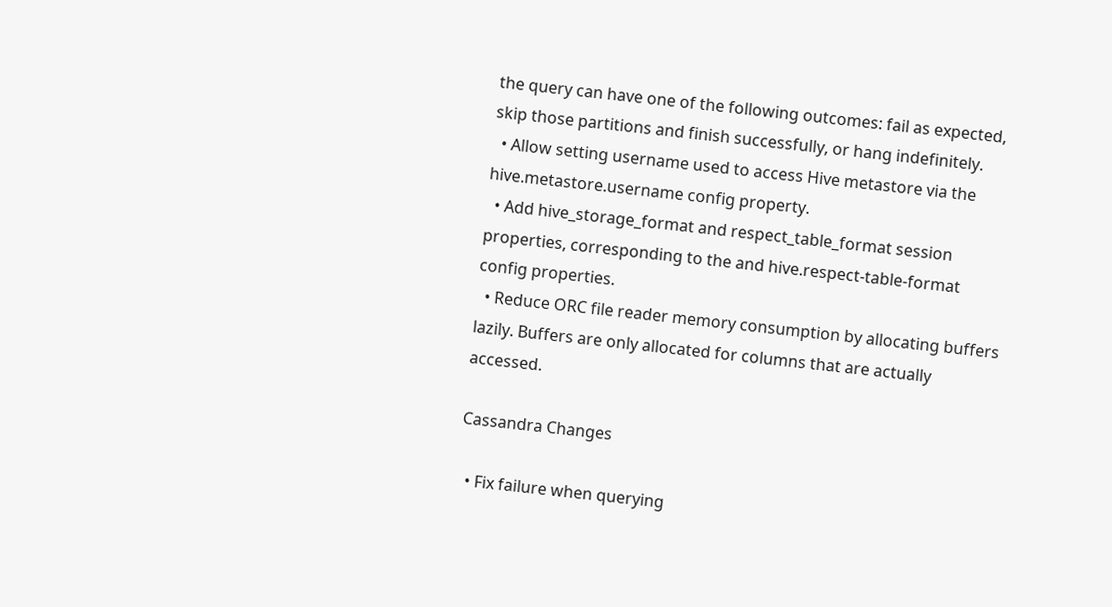the query can have one of the following outcomes: fail as expected, skip those partitions and finish successfully, or hang indefinitely.
  • Allow setting username used to access Hive metastore via the hive.metastore.username config property.
  • Add hive_storage_format and respect_table_format session properties, corresponding to the and hive.respect-table-format config properties.
  • Reduce ORC file reader memory consumption by allocating buffers lazily. Buffers are only allocated for columns that are actually accessed.

Cassandra Changes

  • Fix failure when querying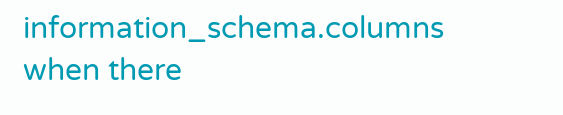information_schema.columns when there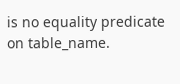is no equality predicate on table_name.